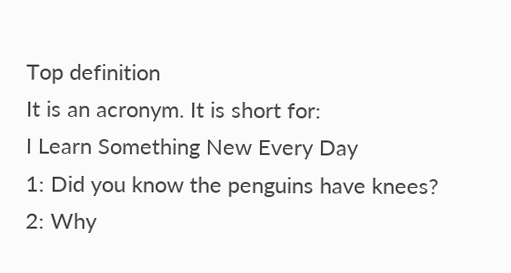Top definition
It is an acronym. It is short for:
I Learn Something New Every Day
1: Did you know the penguins have knees?
2: Why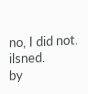no, I did not. ilsned.
by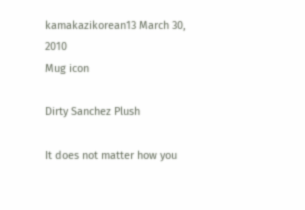kamakazikorean13 March 30, 2010
Mug icon

Dirty Sanchez Plush

It does not matter how you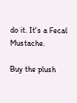do it. It's a Fecal Mustache.

Buy the plush